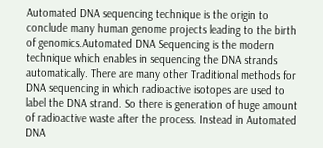Automated DNA sequencing technique is the origin to conclude many human genome projects leading to the birth of genomics.Automated DNA Sequencing is the modern technique which enables in sequencing the DNA strands automatically. There are many other Traditional methods for DNA sequencing in which radioactive isotopes are used to label the DNA strand. So there is generation of huge amount of radioactive waste after the process. Instead in Automated DNA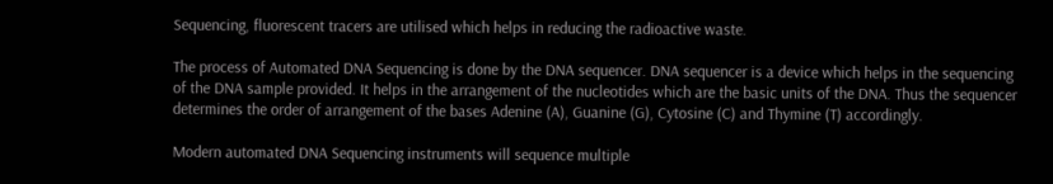Sequencing, fluorescent tracers are utilised which helps in reducing the radioactive waste.

The process of Automated DNA Sequencing is done by the DNA sequencer. DNA sequencer is a device which helps in the sequencing of the DNA sample provided. It helps in the arrangement of the nucleotides which are the basic units of the DNA. Thus the sequencer determines the order of arrangement of the bases Adenine (A), Guanine (G), Cytosine (C) and Thymine (T) accordingly.

Modern automated DNA Sequencing instruments will sequence multiple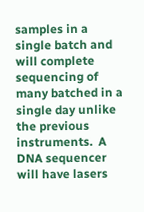samples in a single batch and will complete sequencing of many batched in a single day unlike the previous instruments.  A DNA sequencer will have lasers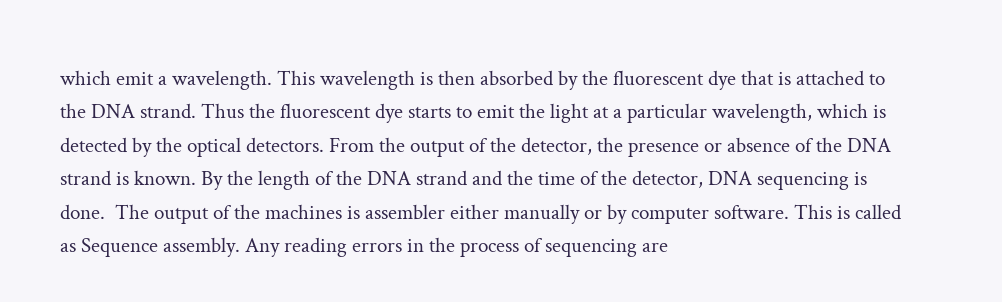which emit a wavelength. This wavelength is then absorbed by the fluorescent dye that is attached to the DNA strand. Thus the fluorescent dye starts to emit the light at a particular wavelength, which is detected by the optical detectors. From the output of the detector, the presence or absence of the DNA strand is known. By the length of the DNA strand and the time of the detector, DNA sequencing is done.  The output of the machines is assembler either manually or by computer software. This is called as Sequence assembly. Any reading errors in the process of sequencing are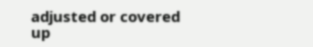adjusted or covered up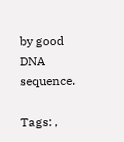by good DNA sequence.

Tags: ,